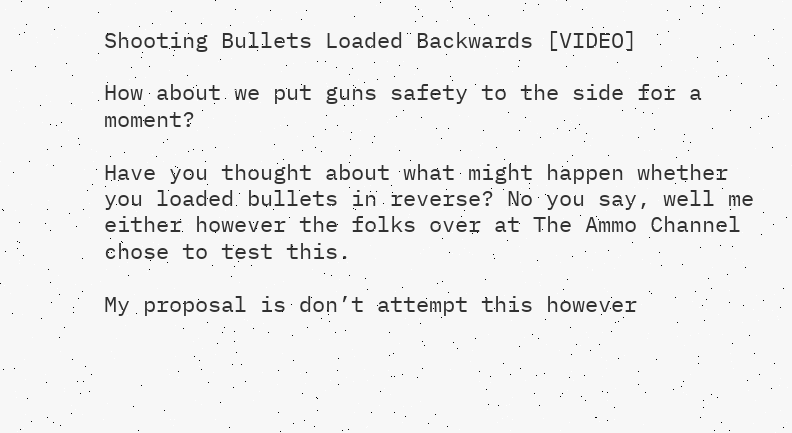Shooting Bullets Loaded Backwards [VIDEO]

How about we put guns safety to the side for a moment?

Have you thought about what might happen whether you loaded bullets in reverse? No you say, well me either however the folks over at The Ammo Channel chose to test this.

My proposal is don’t attempt this however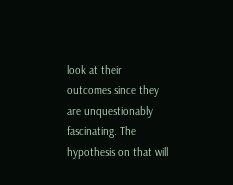look at their outcomes since they are unquestionably fascinating. The hypothesis on that will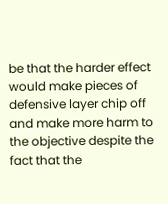be that the harder effect would make pieces of defensive layer chip off and make more harm to the objective despite the fact that the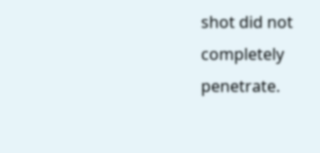shot did not completely penetrate.